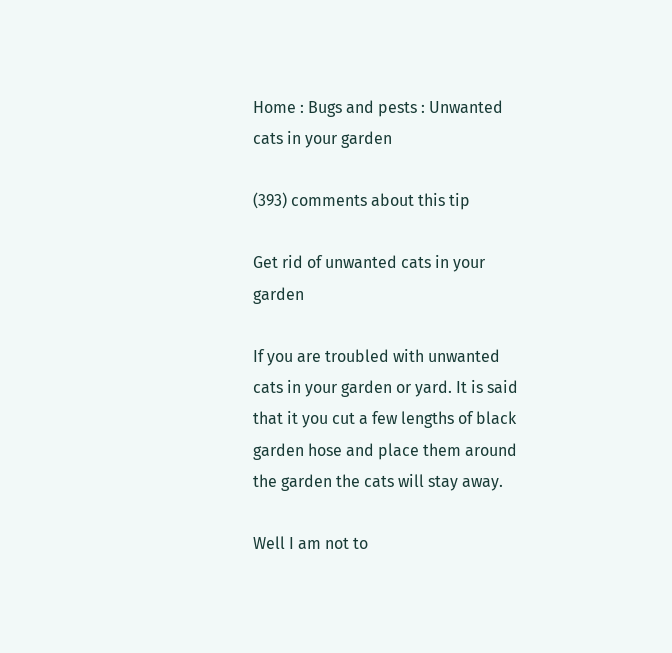Home : Bugs and pests : Unwanted cats in your garden

(393) comments about this tip

Get rid of unwanted cats in your garden

If you are troubled with unwanted cats in your garden or yard. It is said that it you cut a few lengths of black garden hose and place them around the garden the cats will stay away.

Well I am not to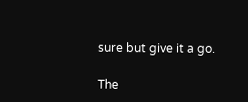sure but give it a go.

The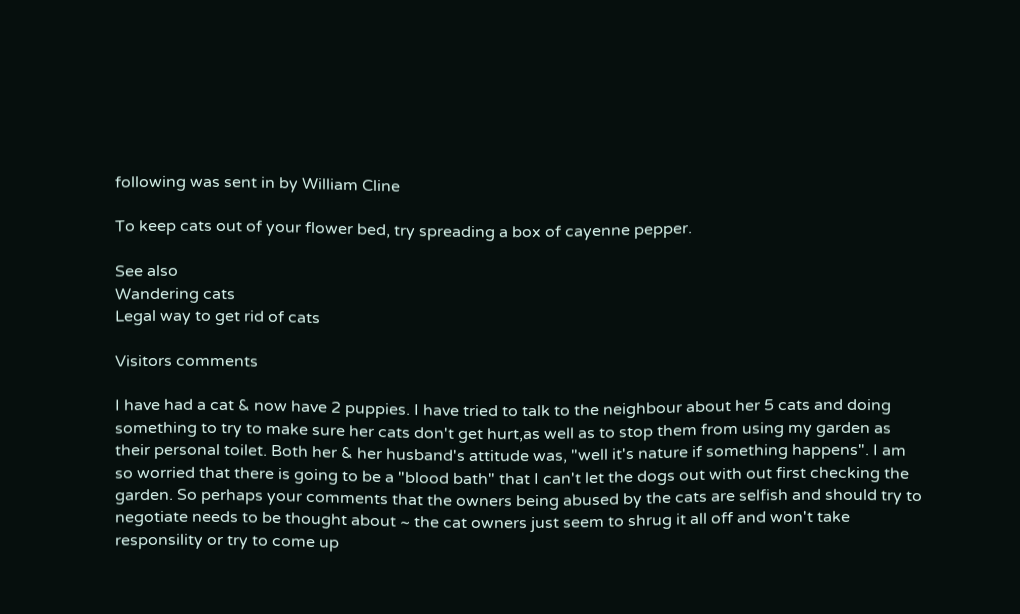following was sent in by William Cline

To keep cats out of your flower bed, try spreading a box of cayenne pepper.

See also
Wandering cats
Legal way to get rid of cats

Visitors comments

I have had a cat & now have 2 puppies. I have tried to talk to the neighbour about her 5 cats and doing something to try to make sure her cats don't get hurt,as well as to stop them from using my garden as their personal toilet. Both her & her husband's attitude was, "well it's nature if something happens". I am so worried that there is going to be a "blood bath" that I can't let the dogs out with out first checking the garden. So perhaps your comments that the owners being abused by the cats are selfish and should try to negotiate needs to be thought about ~ the cat owners just seem to shrug it all off and won't take responsility or try to come up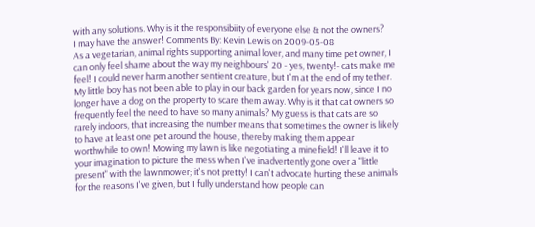with any solutions. Why is it the responsibiity of everyone else & not the owners?
I may have the answer! Comments By: Kevin Lewis on 2009-05-08
As a vegetarian, animal rights supporting animal lover, and many time pet owner, I can only feel shame about the way my neighbours' 20 - yes, twenty!- cats make me feel! I could never harm another sentient creature, but I'm at the end of my tether. My little boy has not been able to play in our back garden for years now, since I no longer have a dog on the property to scare them away. Why is it that cat owners so frequently feel the need to have so many animals? My guess is that cats are so rarely indoors, that increasing the number means that sometimes the owner is likely to have at least one pet around the house, thereby making them appear worthwhile to own! Mowing my lawn is like negotiating a minefield! I'll leave it to your imagination to picture the mess when I've inadvertently gone over a "little present" with the lawnmower; it's not pretty! I can't advocate hurting these animals for the reasons I've given, but I fully understand how people can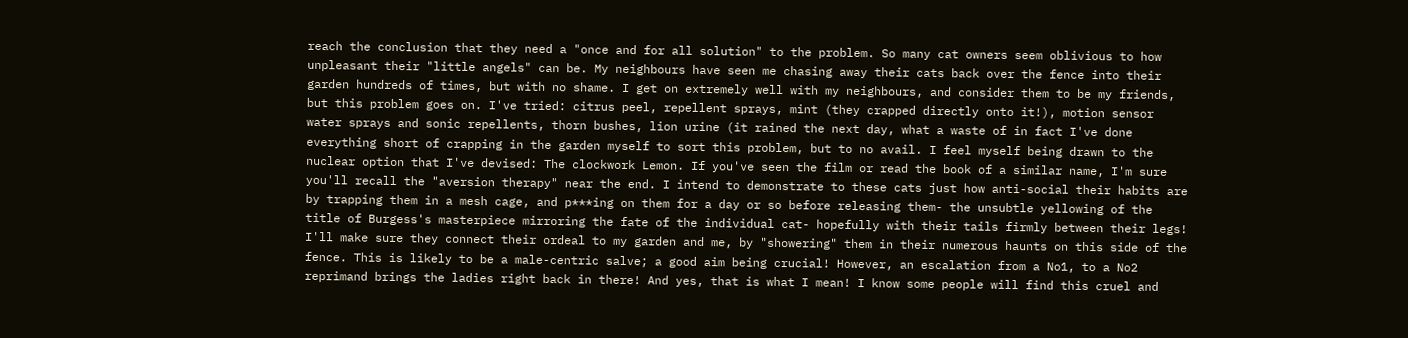reach the conclusion that they need a "once and for all solution" to the problem. So many cat owners seem oblivious to how unpleasant their "little angels" can be. My neighbours have seen me chasing away their cats back over the fence into their garden hundreds of times, but with no shame. I get on extremely well with my neighbours, and consider them to be my friends, but this problem goes on. I've tried: citrus peel, repellent sprays, mint (they crapped directly onto it!), motion sensor water sprays and sonic repellents, thorn bushes, lion urine (it rained the next day, what a waste of in fact I've done everything short of crapping in the garden myself to sort this problem, but to no avail. I feel myself being drawn to the nuclear option that I've devised: The clockwork Lemon. If you've seen the film or read the book of a similar name, I'm sure you'll recall the "aversion therapy" near the end. I intend to demonstrate to these cats just how anti-social their habits are by trapping them in a mesh cage, and p***ing on them for a day or so before releasing them- the unsubtle yellowing of the title of Burgess's masterpiece mirroring the fate of the individual cat- hopefully with their tails firmly between their legs! I'll make sure they connect their ordeal to my garden and me, by "showering" them in their numerous haunts on this side of the fence. This is likely to be a male-centric salve; a good aim being crucial! However, an escalation from a No1, to a No2 reprimand brings the ladies right back in there! And yes, that is what I mean! I know some people will find this cruel and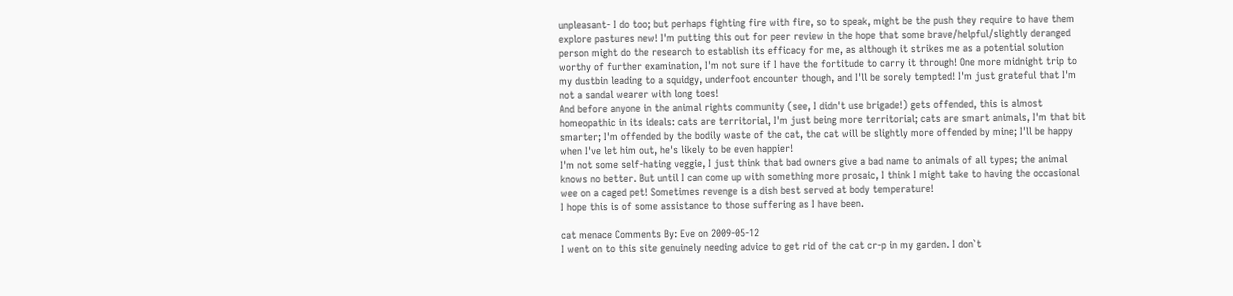unpleasant- I do too; but perhaps fighting fire with fire, so to speak, might be the push they require to have them explore pastures new! I'm putting this out for peer review in the hope that some brave/helpful/slightly deranged person might do the research to establish its efficacy for me, as although it strikes me as a potential solution worthy of further examination, I'm not sure if I have the fortitude to carry it through! One more midnight trip to my dustbin leading to a squidgy, underfoot encounter though, and I'll be sorely tempted! I'm just grateful that I'm not a sandal wearer with long toes!
And before anyone in the animal rights community (see, I didn't use brigade!) gets offended, this is almost homeopathic in its ideals: cats are territorial, I'm just being more territorial; cats are smart animals, I'm that bit smarter; I'm offended by the bodily waste of the cat, the cat will be slightly more offended by mine; I'll be happy when I've let him out, he's likely to be even happier!
I'm not some self-hating veggie, I just think that bad owners give a bad name to animals of all types; the animal knows no better. But until I can come up with something more prosaic, I think I might take to having the occasional wee on a caged pet! Sometimes revenge is a dish best served at body temperature!
I hope this is of some assistance to those suffering as I have been.

cat menace Comments By: Eve on 2009-05-12
I went on to this site genuinely needing advice to get rid of the cat cr-p in my garden. I don`t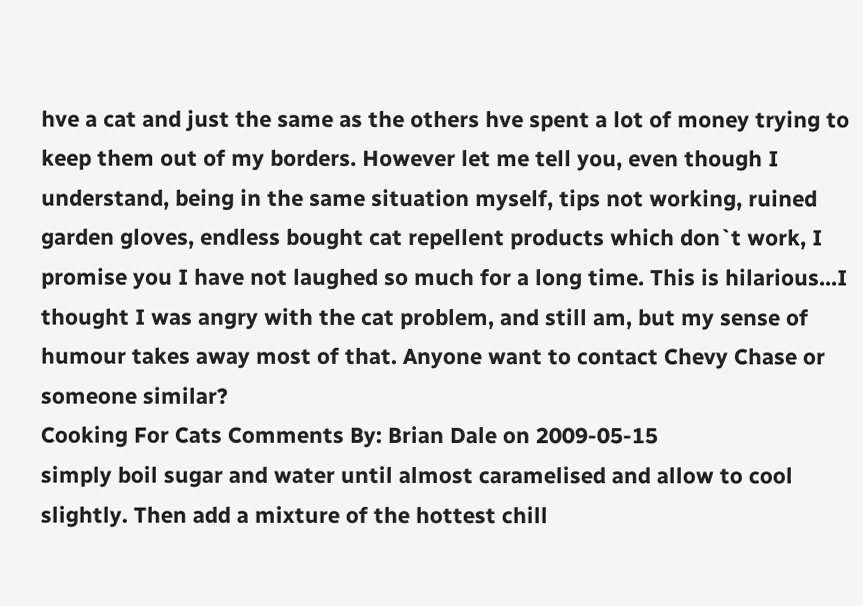hve a cat and just the same as the others hve spent a lot of money trying to keep them out of my borders. However let me tell you, even though I understand, being in the same situation myself, tips not working, ruined garden gloves, endless bought cat repellent products which don`t work, I promise you I have not laughed so much for a long time. This is hilarious...I thought I was angry with the cat problem, and still am, but my sense of humour takes away most of that. Anyone want to contact Chevy Chase or someone similar?
Cooking For Cats Comments By: Brian Dale on 2009-05-15
simply boil sugar and water until almost caramelised and allow to cool slightly. Then add a mixture of the hottest chill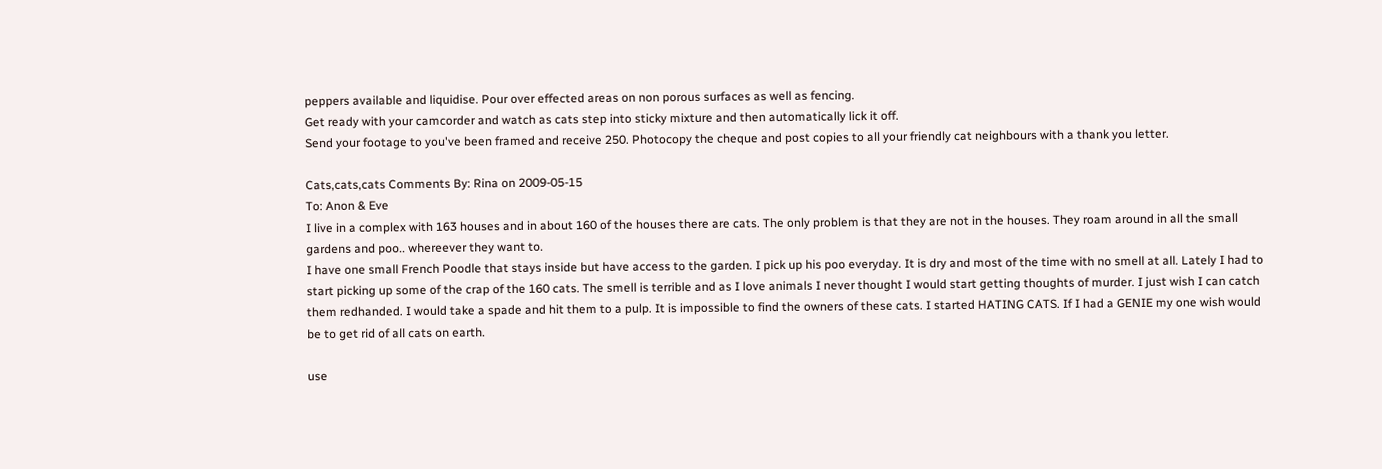peppers available and liquidise. Pour over effected areas on non porous surfaces as well as fencing.
Get ready with your camcorder and watch as cats step into sticky mixture and then automatically lick it off.
Send your footage to you've been framed and receive 250. Photocopy the cheque and post copies to all your friendly cat neighbours with a thank you letter.

Cats,cats,cats Comments By: Rina on 2009-05-15
To: Anon & Eve
I live in a complex with 163 houses and in about 160 of the houses there are cats. The only problem is that they are not in the houses. They roam around in all the small gardens and poo.. whereever they want to.
I have one small French Poodle that stays inside but have access to the garden. I pick up his poo everyday. It is dry and most of the time with no smell at all. Lately I had to start picking up some of the crap of the 160 cats. The smell is terrible and as I love animals I never thought I would start getting thoughts of murder. I just wish I can catch them redhanded. I would take a spade and hit them to a pulp. It is impossible to find the owners of these cats. I started HATING CATS. If I had a GENIE my one wish would be to get rid of all cats on earth.

use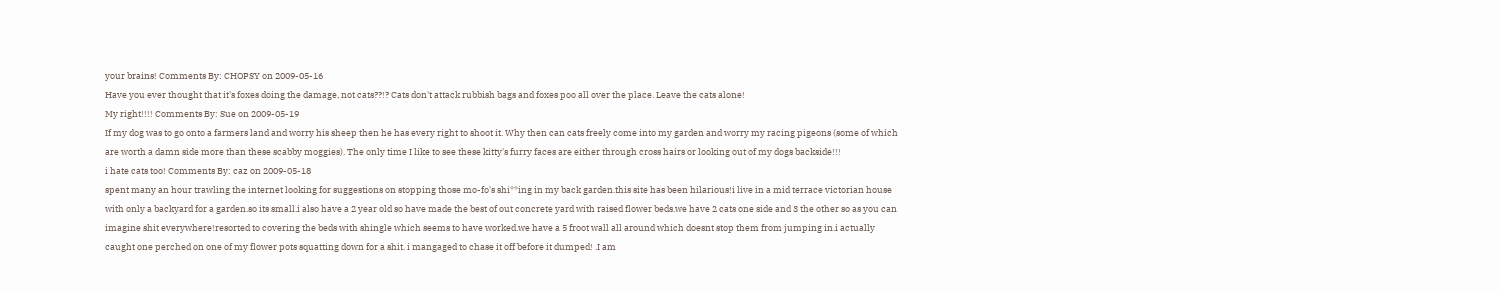your brains! Comments By: CHOPSY on 2009-05-16
Have you ever thought that it's foxes doing the damage, not cats??!? Cats don't attack rubbish bags and foxes poo all over the place. Leave the cats alone!
My right!!!! Comments By: Sue on 2009-05-19
If my dog was to go onto a farmers land and worry his sheep then he has every right to shoot it. Why then can cats freely come into my garden and worry my racing pigeons (some of which are worth a damn side more than these scabby moggies). The only time I like to see these kitty's furry faces are either through cross hairs or looking out of my dogs backside!!!
i hate cats too! Comments By: caz on 2009-05-18
spent many an hour trawling the internet looking for suggestions on stopping those mo-fo's shi**ing in my back garden.this site has been hilarious!i live in a mid terrace victorian house with only a backyard for a garden.so its small.i also have a 2 year old so have made the best of out concrete yard with raised flower beds.we have 2 cats one side and 3 the other so as you can imagine shit everywhere!resorted to covering the beds with shingle which seems to have worked.we have a 5 froot wall all around which doesnt stop them from jumping in.i actually caught one perched on one of my flower pots squatting down for a shit. i mangaged to chase it off before it dumped! .I am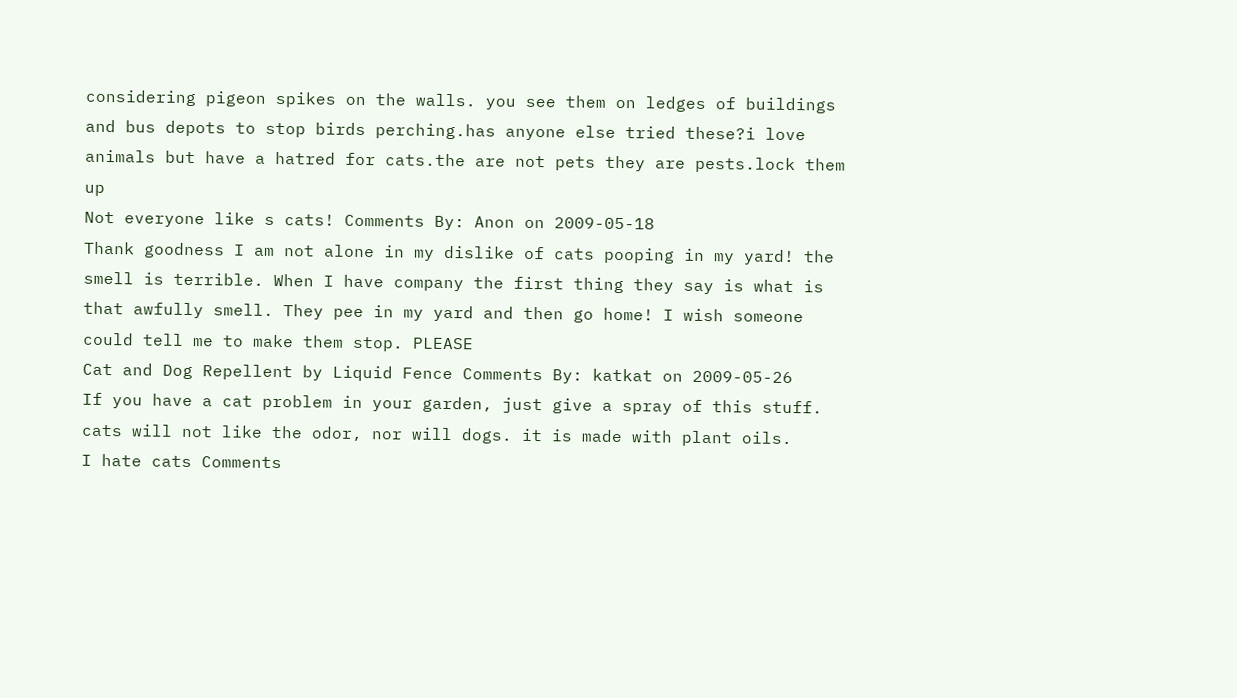considering pigeon spikes on the walls. you see them on ledges of buildings and bus depots to stop birds perching.has anyone else tried these?i love animals but have a hatred for cats.the are not pets they are pests.lock them up
Not everyone like s cats! Comments By: Anon on 2009-05-18
Thank goodness I am not alone in my dislike of cats pooping in my yard! the smell is terrible. When I have company the first thing they say is what is that awfully smell. They pee in my yard and then go home! I wish someone could tell me to make them stop. PLEASE
Cat and Dog Repellent by Liquid Fence Comments By: katkat on 2009-05-26
If you have a cat problem in your garden, just give a spray of this stuff. cats will not like the odor, nor will dogs. it is made with plant oils.
I hate cats Comments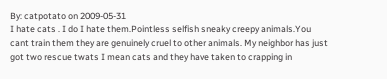By: catpotato on 2009-05-31
I hate cats . I do I hate them.Pointless selfish sneaky creepy animals.You cant train them they are genuinely cruel to other animals. My neighbor has just got two rescue twats I mean cats and they have taken to crapping in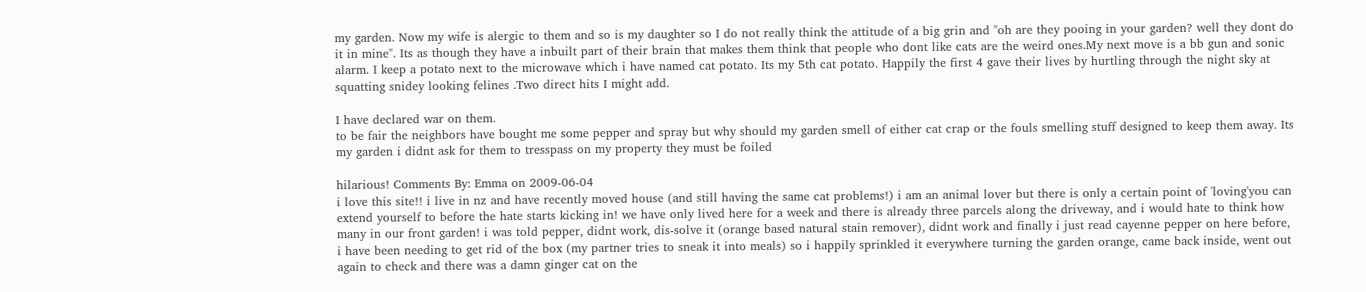my garden. Now my wife is alergic to them and so is my daughter so I do not really think the attitude of a big grin and "oh are they pooing in your garden? well they dont do it in mine". Its as though they have a inbuilt part of their brain that makes them think that people who dont like cats are the weird ones.My next move is a bb gun and sonic alarm. I keep a potato next to the microwave which i have named cat potato. Its my 5th cat potato. Happily the first 4 gave their lives by hurtling through the night sky at squatting snidey looking felines .Two direct hits I might add.

I have declared war on them.
to be fair the neighbors have bought me some pepper and spray but why should my garden smell of either cat crap or the fouls smelling stuff designed to keep them away. Its my garden i didnt ask for them to tresspass on my property they must be foiled

hilarious! Comments By: Emma on 2009-06-04
i love this site!! i live in nz and have recently moved house (and still having the same cat problems!) i am an animal lover but there is only a certain point of 'loving'you can extend yourself to before the hate starts kicking in! we have only lived here for a week and there is already three parcels along the driveway, and i would hate to think how many in our front garden! i was told pepper, didnt work, dis-solve it (orange based natural stain remover), didnt work and finally i just read cayenne pepper on here before, i have been needing to get rid of the box (my partner tries to sneak it into meals) so i happily sprinkled it everywhere turning the garden orange, came back inside, went out again to check and there was a damn ginger cat on the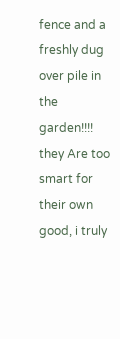fence and a freshly dug over pile in the garden!!!! they Are too smart for their own good, i truly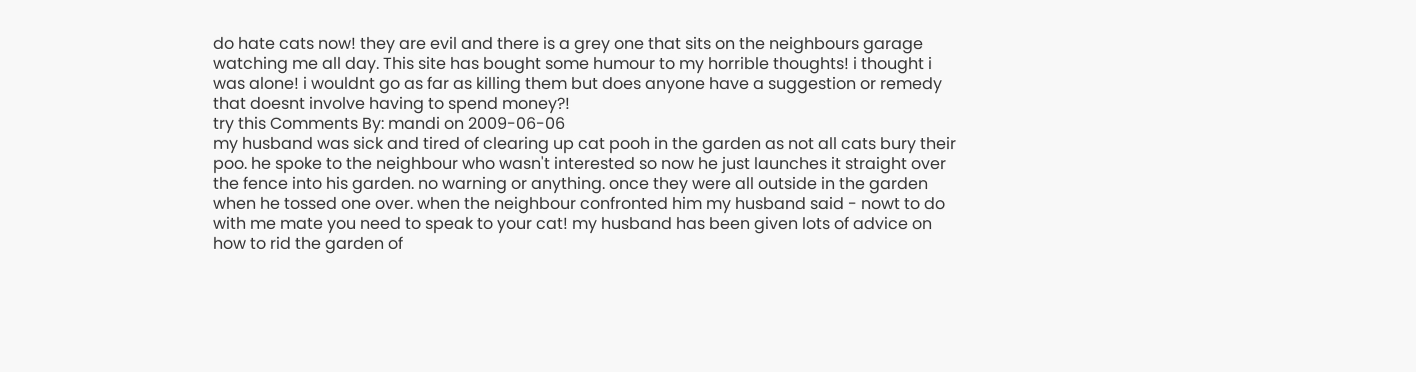do hate cats now! they are evil and there is a grey one that sits on the neighbours garage watching me all day. This site has bought some humour to my horrible thoughts! i thought i was alone! i wouldnt go as far as killing them but does anyone have a suggestion or remedy that doesnt involve having to spend money?!
try this Comments By: mandi on 2009-06-06
my husband was sick and tired of clearing up cat pooh in the garden as not all cats bury their poo. he spoke to the neighbour who wasn't interested so now he just launches it straight over the fence into his garden. no warning or anything. once they were all outside in the garden when he tossed one over. when the neighbour confronted him my husband said - nowt to do with me mate you need to speak to your cat! my husband has been given lots of advice on how to rid the garden of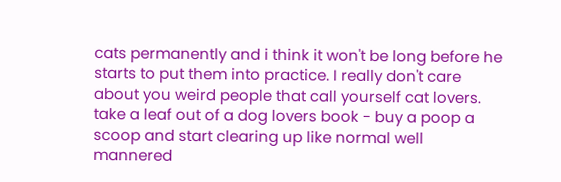cats permanently and i think it won't be long before he starts to put them into practice. I really don't care about you weird people that call yourself cat lovers. take a leaf out of a dog lovers book - buy a poop a scoop and start clearing up like normal well mannered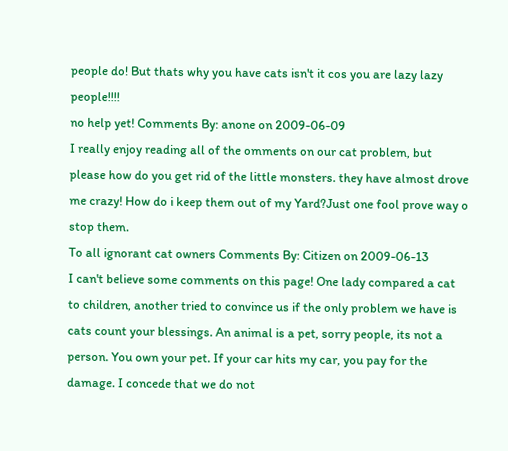people do! But thats why you have cats isn't it cos you are lazy lazy people!!!!
no help yet! Comments By: anone on 2009-06-09
I really enjoy reading all of the omments on our cat problem, but please how do you get rid of the little monsters. they have almost drove me crazy! How do i keep them out of my Yard?Just one fool prove way o stop them.
To all ignorant cat owners Comments By: Citizen on 2009-06-13
I can't believe some comments on this page! One lady compared a cat to children, another tried to convince us if the only problem we have is cats count your blessings. An animal is a pet, sorry people, its not a person. You own your pet. If your car hits my car, you pay for the damage. I concede that we do not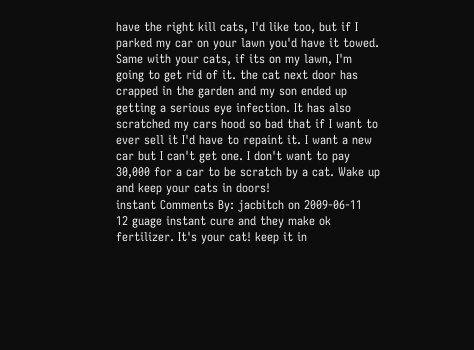have the right kill cats, I'd like too, but if I parked my car on your lawn you'd have it towed. Same with your cats, if its on my lawn, I'm going to get rid of it. the cat next door has crapped in the garden and my son ended up getting a serious eye infection. It has also scratched my cars hood so bad that if I want to ever sell it I'd have to repaint it. I want a new car but I can't get one. I don't want to pay 30,000 for a car to be scratch by a cat. Wake up and keep your cats in doors!
instant Comments By: jacbitch on 2009-06-11
12 guage instant cure and they make ok fertilizer. It's your cat! keep it in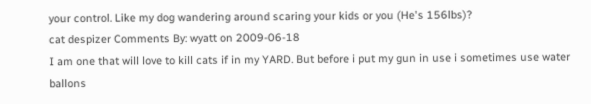your control. Like my dog wandering around scaring your kids or you (He's 156lbs)?
cat despizer Comments By: wyatt on 2009-06-18
I am one that will love to kill cats if in my YARD. But before i put my gun in use i sometimes use water ballons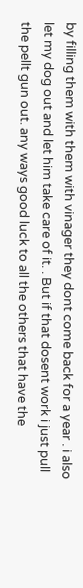by filling them with them with vinager they dont come back for a year . i also let my dog out and let him take care of it. . But if that dosent work i just pull the pellt gun out. any ways good luck to all the others that have the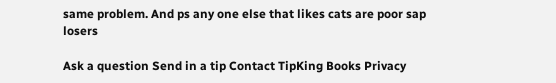same problem. And ps any one else that likes cats are poor sap losers

Ask a question Send in a tip Contact TipKing Books Privacy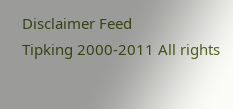Disclaimer Feed
Tipking 2000-2011 All rights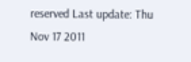reserved Last update: Thu Nov 17 2011